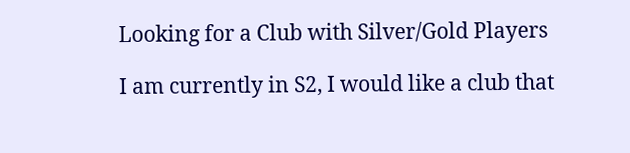Looking for a Club with Silver/Gold Players

I am currently in S2, I would like a club that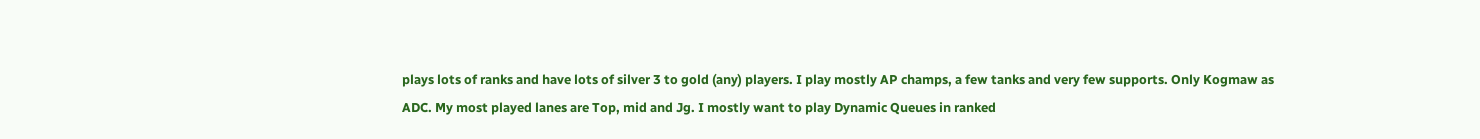plays lots of ranks and have lots of silver 3 to gold (any) players. I play mostly AP champs, a few tanks and very few supports. Only Kogmaw as ADC. My most played lanes are Top, mid and Jg. I mostly want to play Dynamic Queues in ranked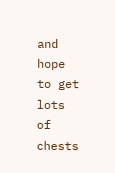and hope to get lots of chests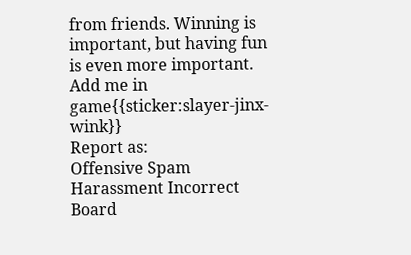from friends. Winning is important, but having fun is even more important. Add me in game{{sticker:slayer-jinx-wink}}
Report as:
Offensive Spam Harassment Incorrect Board